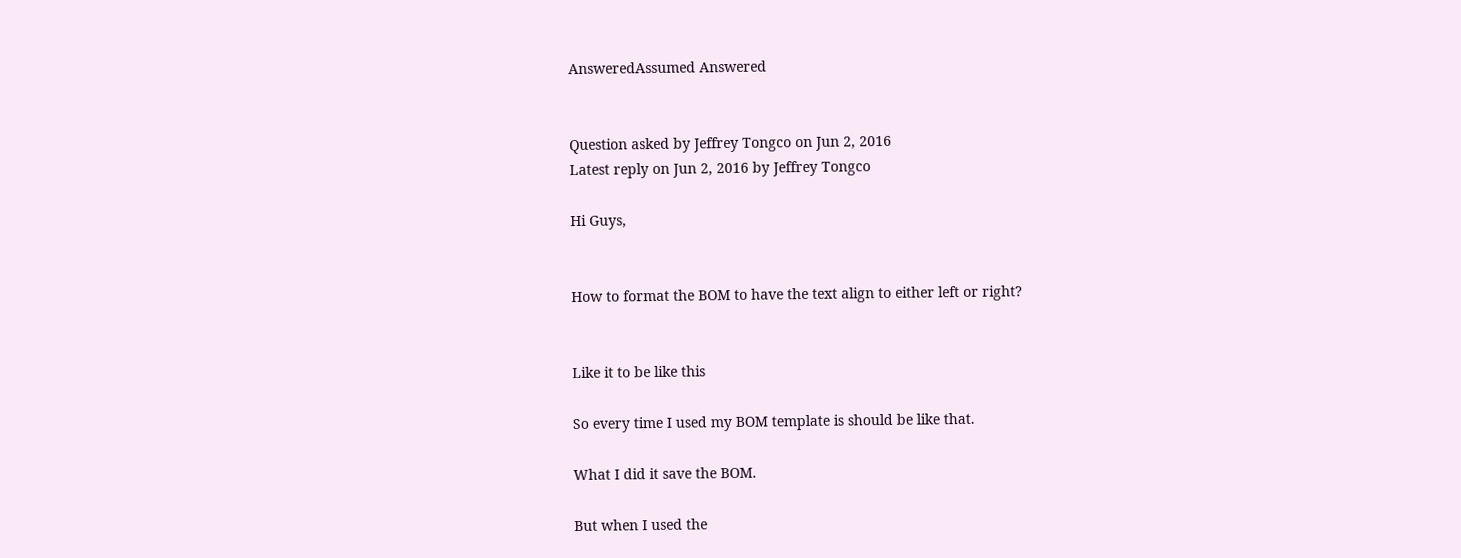AnsweredAssumed Answered


Question asked by Jeffrey Tongco on Jun 2, 2016
Latest reply on Jun 2, 2016 by Jeffrey Tongco

Hi Guys,


How to format the BOM to have the text align to either left or right?


Like it to be like this

So every time I used my BOM template is should be like that.

What I did it save the BOM.

But when I used the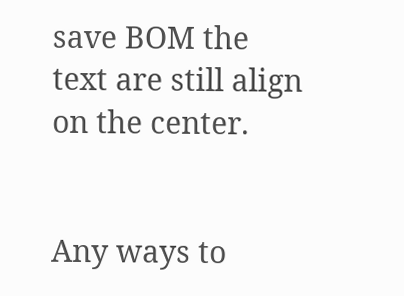save BOM the text are still align on the center.


Any ways to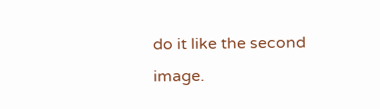do it like the second image.